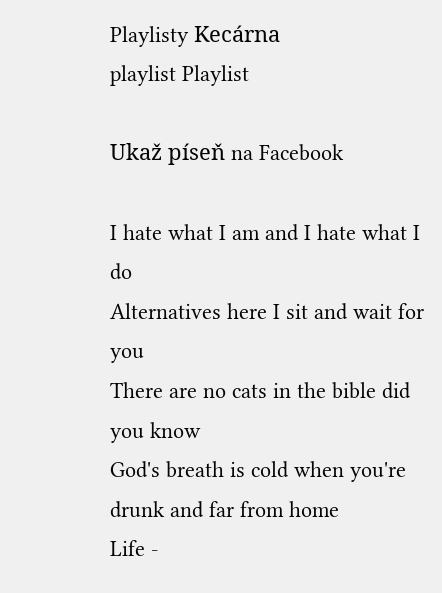Playlisty Kecárna
playlist Playlist

Ukaž píseň na Facebook

I hate what I am and I hate what I do
Alternatives here I sit and wait for you
There are no cats in the bible did you know
God's breath is cold when you're drunk and far from home
Life -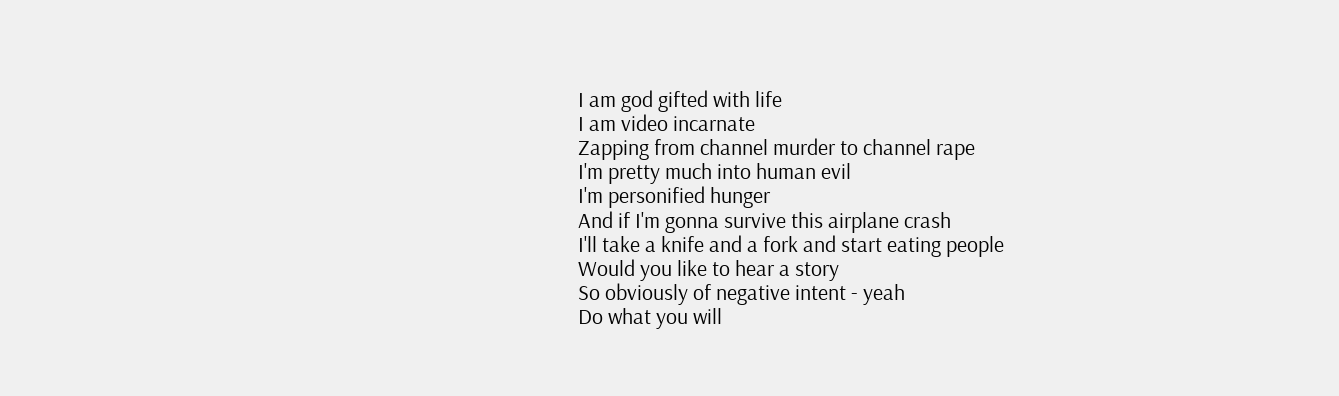I am god gifted with life
I am video incarnate
Zapping from channel murder to channel rape
I'm pretty much into human evil
I'm personified hunger
And if I'm gonna survive this airplane crash
I'll take a knife and a fork and start eating people
Would you like to hear a story
So obviously of negative intent - yeah
Do what you will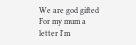We are god gifted
For my mum a letter I'm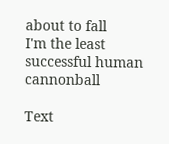about to fall
I'm the least successful human cannonball

Text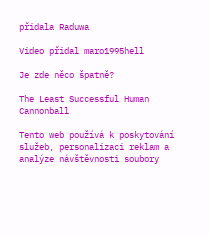přidala Raduwa

Video přidal maro1995hell

Je zde něco špatně?

The Least Successful Human Cannonball

Tento web používá k poskytování služeb, personalizaci reklam a analýze návštěvnosti soubory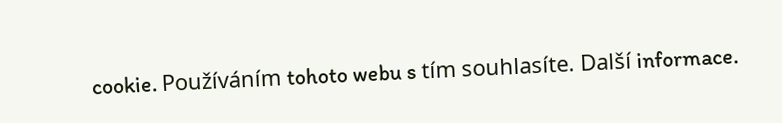cookie. Používáním tohoto webu s tím souhlasíte. Další informace.